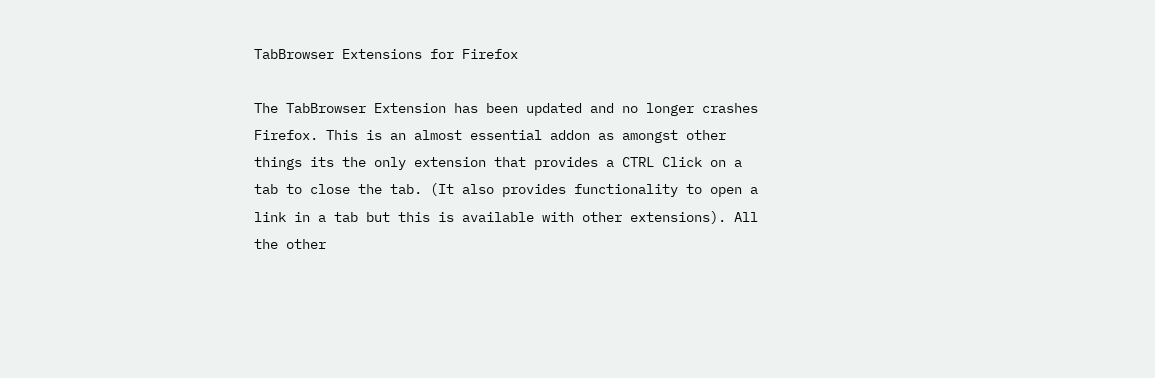TabBrowser Extensions for Firefox

The TabBrowser Extension has been updated and no longer crashes Firefox. This is an almost essential addon as amongst other things its the only extension that provides a CTRL Click on a tab to close the tab. (It also provides functionality to open a link in a tab but this is available with other extensions). All the other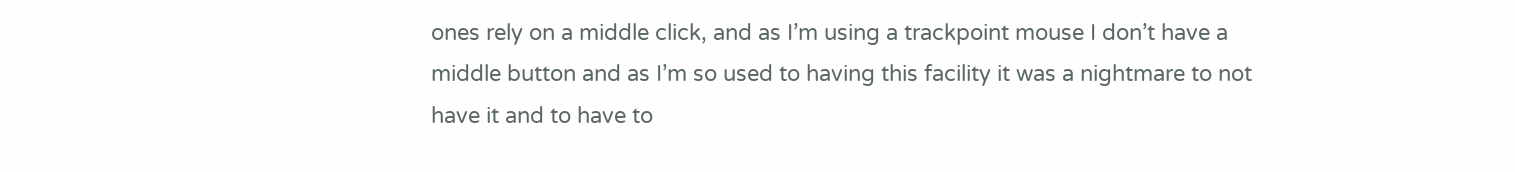ones rely on a middle click, and as I’m using a trackpoint mouse I don’t have a middle button and as I’m so used to having this facility it was a nightmare to not have it and to have to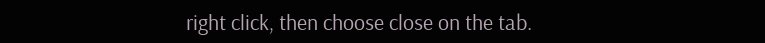right click, then choose close on the tab.